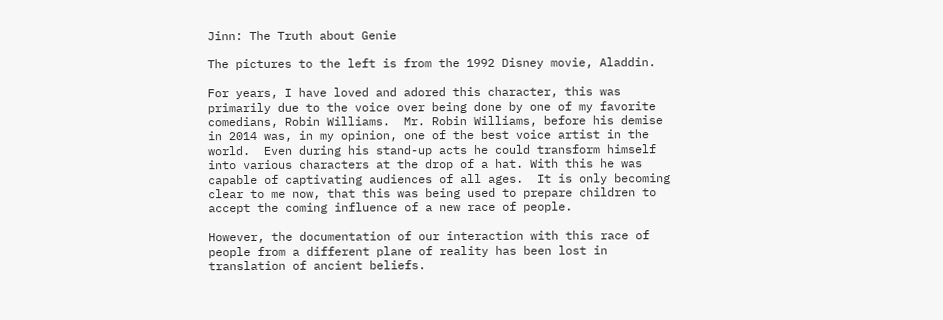Jinn: The Truth about Genie

The pictures to the left is from the 1992 Disney movie, Aladdin.

For years, I have loved and adored this character, this was primarily due to the voice over being done by one of my favorite comedians, Robin Williams.  Mr. Robin Williams, before his demise in 2014 was, in my opinion, one of the best voice artist in the world.  Even during his stand-up acts he could transform himself into various characters at the drop of a hat. With this he was capable of captivating audiences of all ages.  It is only becoming clear to me now, that this was being used to prepare children to accept the coming influence of a new race of people.

However, the documentation of our interaction with this race of people from a different plane of reality has been lost in translation of ancient beliefs.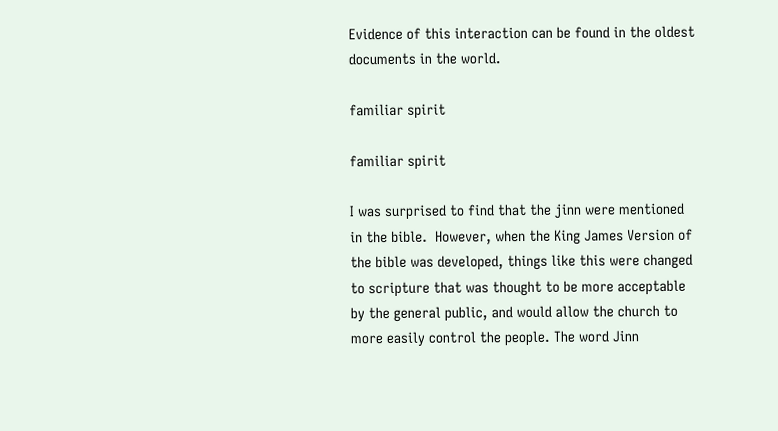Evidence of this interaction can be found in the oldest documents in the world.

familiar spirit

familiar spirit

I was surprised to find that the jinn were mentioned in the bible.  However, when the King James Version of the bible was developed, things like this were changed to scripture that was thought to be more acceptable by the general public, and would allow the church to more easily control the people. The word Jinn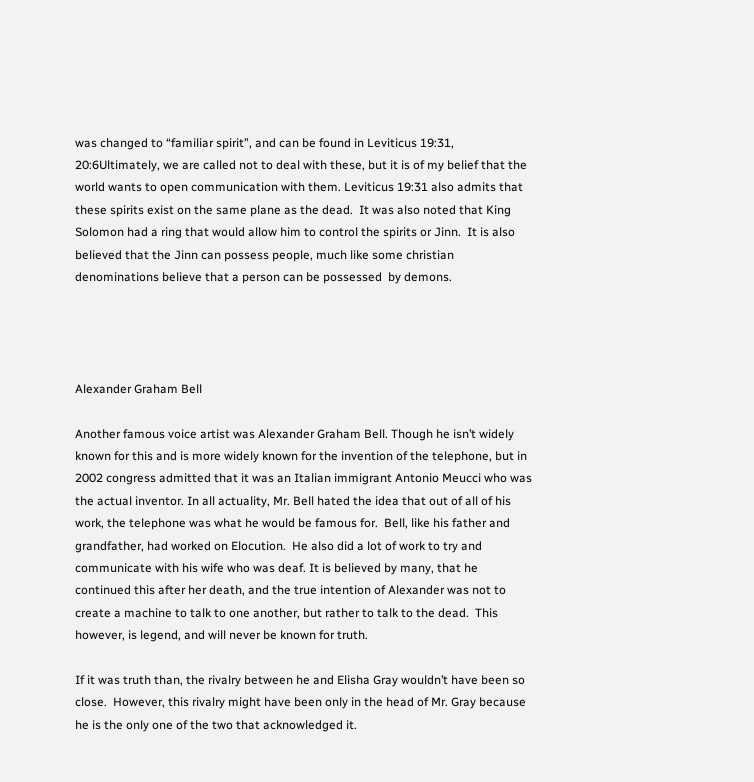was changed to “familiar spirit”, and can be found in Leviticus 19:31, 20:6Ultimately, we are called not to deal with these, but it is of my belief that the world wants to open communication with them. Leviticus 19:31 also admits that these spirits exist on the same plane as the dead.  It was also noted that King Solomon had a ring that would allow him to control the spirits or Jinn.  It is also believed that the Jinn can possess people, much like some christian denominations believe that a person can be possessed  by demons.




Alexander Graham Bell

Another famous voice artist was Alexander Graham Bell. Though he isn’t widely known for this and is more widely known for the invention of the telephone, but in 2002 congress admitted that it was an Italian immigrant Antonio Meucci who was the actual inventor. In all actuality, Mr. Bell hated the idea that out of all of his work, the telephone was what he would be famous for.  Bell, like his father and grandfather, had worked on Elocution.  He also did a lot of work to try and communicate with his wife who was deaf. It is believed by many, that he continued this after her death, and the true intention of Alexander was not to create a machine to talk to one another, but rather to talk to the dead.  This however, is legend, and will never be known for truth.

If it was truth than, the rivalry between he and Elisha Gray wouldn’t have been so close.  However, this rivalry might have been only in the head of Mr. Gray because he is the only one of the two that acknowledged it.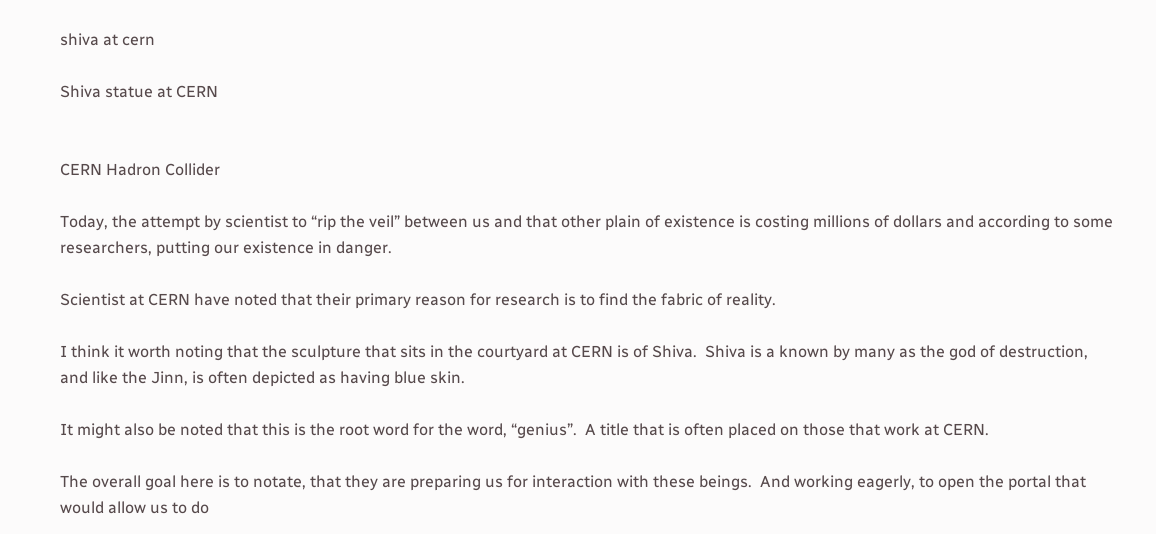shiva at cern

Shiva statue at CERN


CERN Hadron Collider

Today, the attempt by scientist to “rip the veil” between us and that other plain of existence is costing millions of dollars and according to some researchers, putting our existence in danger.

Scientist at CERN have noted that their primary reason for research is to find the fabric of reality.

I think it worth noting that the sculpture that sits in the courtyard at CERN is of Shiva.  Shiva is a known by many as the god of destruction, and like the Jinn, is often depicted as having blue skin.

It might also be noted that this is the root word for the word, “genius”.  A title that is often placed on those that work at CERN.

The overall goal here is to notate, that they are preparing us for interaction with these beings.  And working eagerly, to open the portal that would allow us to do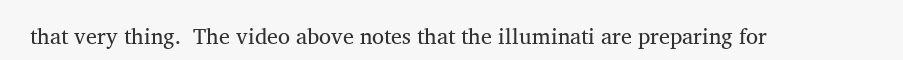that very thing.  The video above notes that the illuminati are preparing for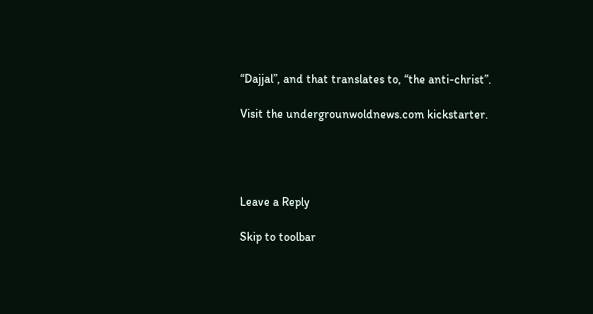“Dajjal”, and that translates to, “the anti-christ”.

Visit the undergrounwoldnews.com kickstarter.




Leave a Reply

Skip to toolbar